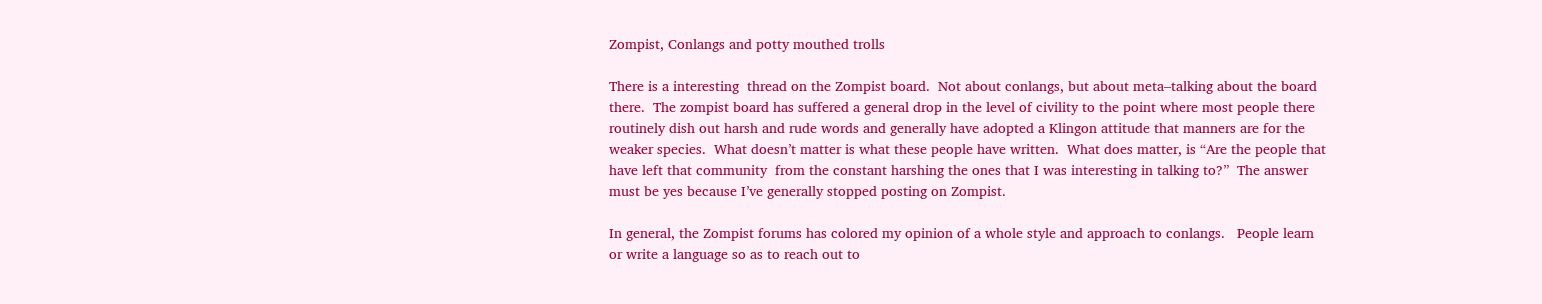Zompist, Conlangs and potty mouthed trolls

There is a interesting  thread on the Zompist board.  Not about conlangs, but about meta–talking about the board there.  The zompist board has suffered a general drop in the level of civility to the point where most people there routinely dish out harsh and rude words and generally have adopted a Klingon attitude that manners are for the weaker species.  What doesn’t matter is what these people have written.  What does matter, is “Are the people that have left that community  from the constant harshing the ones that I was interesting in talking to?”  The answer must be yes because I’ve generally stopped posting on Zompist.

In general, the Zompist forums has colored my opinion of a whole style and approach to conlangs.   People learn or write a language so as to reach out to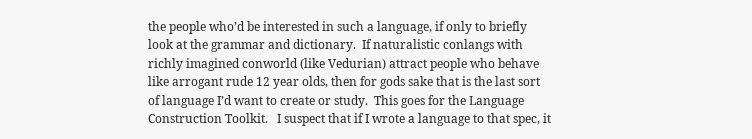the people who’d be interested in such a language, if only to briefly look at the grammar and dictionary.  If naturalistic conlangs with richly imagined conworld (like Vedurian) attract people who behave like arrogant rude 12 year olds, then for gods sake that is the last sort of language I’d want to create or study.  This goes for the Language Construction Toolkit.   I suspect that if I wrote a language to that spec, it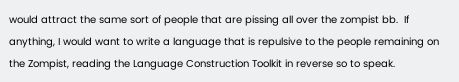would attract the same sort of people that are pissing all over the zompist bb.  If anything, I would want to write a language that is repulsive to the people remaining on the Zompist, reading the Language Construction Toolkit in reverse so to speak.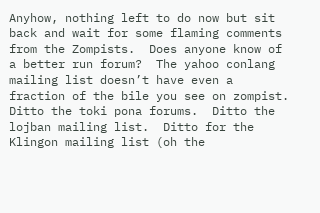Anyhow, nothing left to do now but sit back and wait for some flaming comments from the Zompists.  Does anyone know of  a better run forum?  The yahoo conlang mailing list doesn’t have even a fraction of the bile you see on zompist.  Ditto the toki pona forums.  Ditto the lojban mailing list.  Ditto for the Klingon mailing list (oh the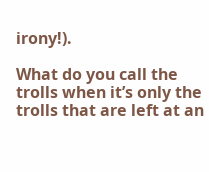irony!).

What do you call the trolls when it’s only the trolls that are left at an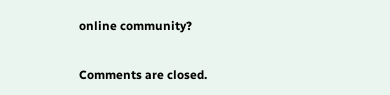online community?

Comments are closed.